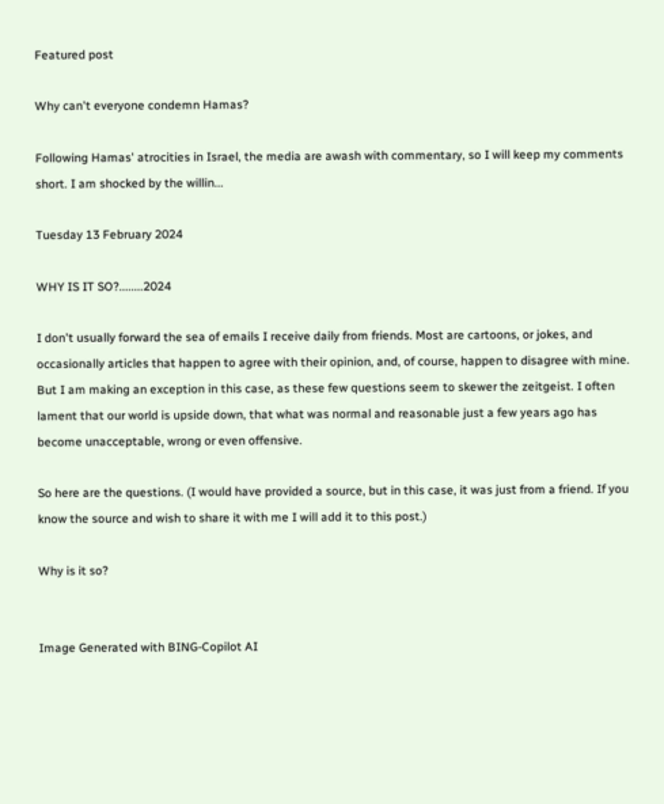Featured post

Why can't everyone condemn Hamas?

Following Hamas' atrocities in Israel, the media are awash with commentary, so I will keep my comments short. I am shocked by the willin...

Tuesday 13 February 2024

WHY IS IT SO?........2024

I don't usually forward the sea of emails I receive daily from friends. Most are cartoons, or jokes, and occasionally articles that happen to agree with their opinion, and, of course, happen to disagree with mine. But I am making an exception in this case, as these few questions seem to skewer the zeitgeist. I often lament that our world is upside down, that what was normal and reasonable just a few years ago has become unacceptable, wrong or even offensive.

So here are the questions. (I would have provided a source, but in this case, it was just from a friend. If you know the source and wish to share it with me I will add it to this post.)

Why is it so?


Image Generated with BING-Copilot AI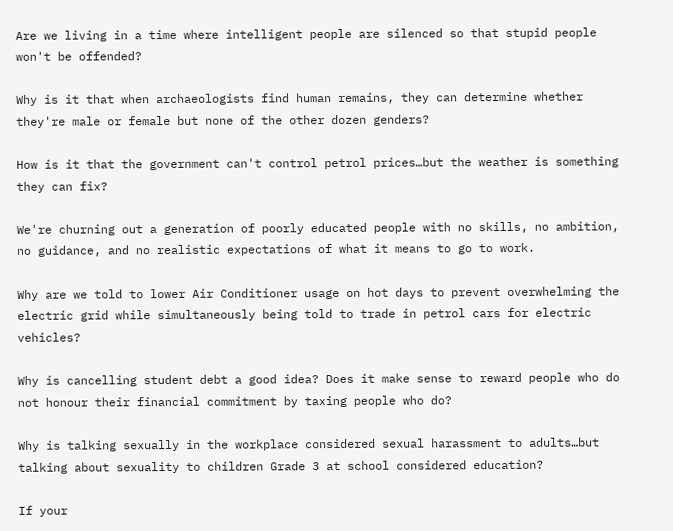Are we living in a time where intelligent people are silenced so that stupid people won't be offended?

Why is it that when archaeologists find human remains, they can determine whether they're male or female but none of the other dozen genders?

How is it that the government can't control petrol prices…but the weather is something they can fix?

We're churning out a generation of poorly educated people with no skills, no ambition, no guidance, and no realistic expectations of what it means to go to work.

Why are we told to lower Air Conditioner usage on hot days to prevent overwhelming the electric grid while simultaneously being told to trade in petrol cars for electric vehicles?

Why is cancelling student debt a good idea? Does it make sense to reward people who do not honour their financial commitment by taxing people who do?

Why is talking sexually in the workplace considered sexual harassment to adults…but talking about sexuality to children Grade 3 at school considered education?

If your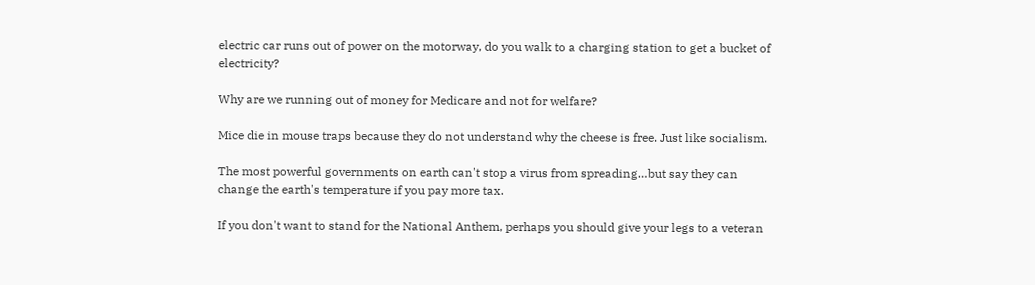electric car runs out of power on the motorway, do you walk to a charging station to get a bucket of electricity?

Why are we running out of money for Medicare and not for welfare?

Mice die in mouse traps because they do not understand why the cheese is free. Just like socialism.

The most powerful governments on earth can't stop a virus from spreading…but say they can change the earth's temperature if you pay more tax.

If you don't want to stand for the National Anthem, perhaps you should give your legs to a veteran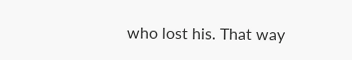who lost his. That way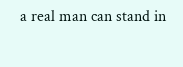a real man can stand in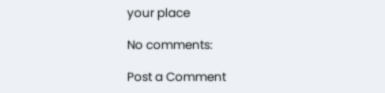your place

No comments:

Post a Comment